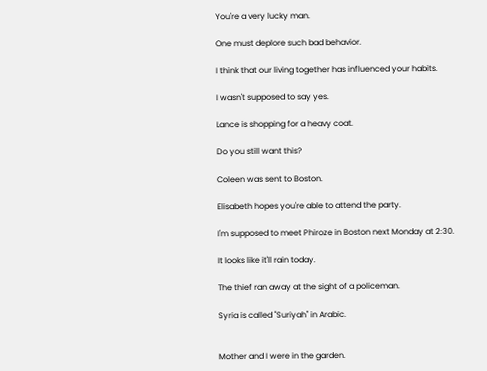You're a very lucky man.

One must deplore such bad behavior.

I think that our living together has influenced your habits.

I wasn't supposed to say yes.

Lance is shopping for a heavy coat.

Do you still want this?

Coleen was sent to Boston.

Elisabeth hopes you're able to attend the party.

I'm supposed to meet Phiroze in Boston next Monday at 2:30.

It looks like it'll rain today.

The thief ran away at the sight of a policeman.

Syria is called "Suriyah" in Arabic.


Mother and I were in the garden.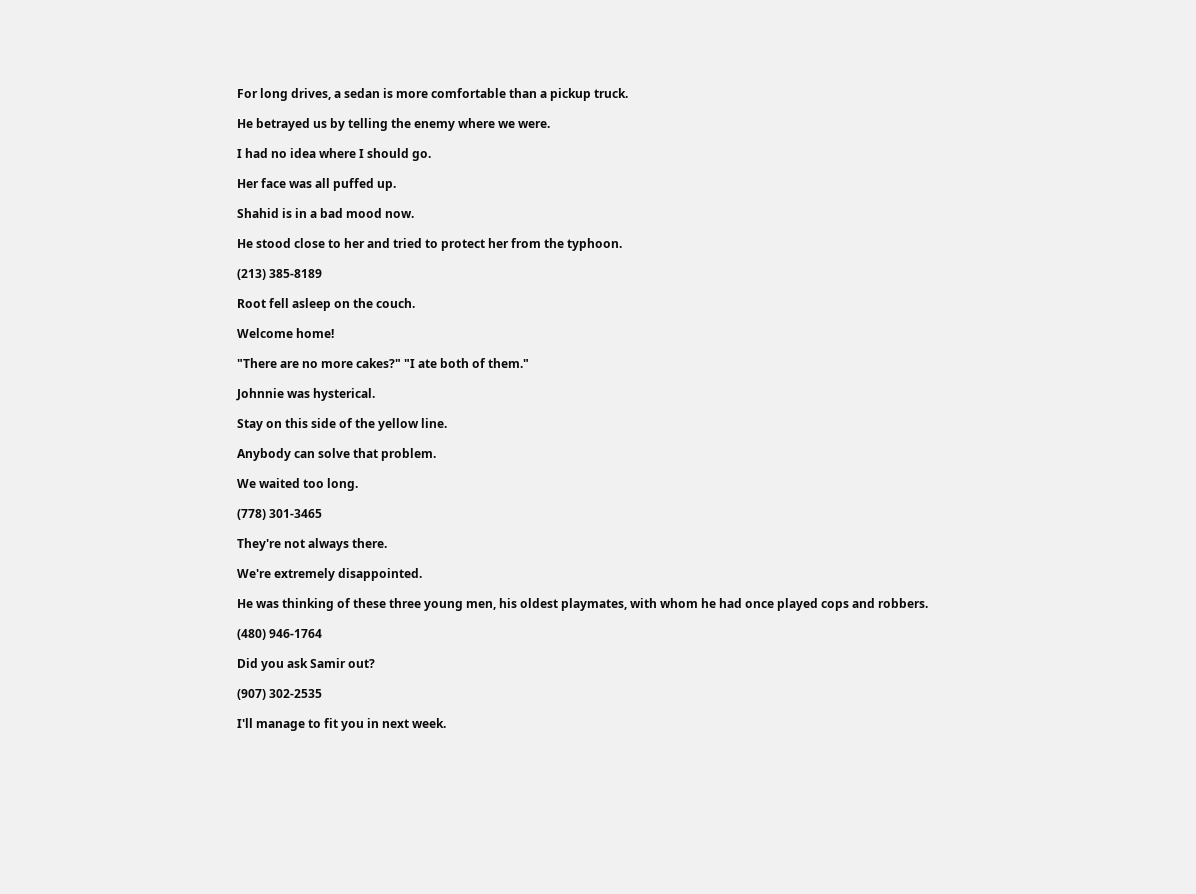For long drives, a sedan is more comfortable than a pickup truck.

He betrayed us by telling the enemy where we were.

I had no idea where I should go.

Her face was all puffed up.

Shahid is in a bad mood now.

He stood close to her and tried to protect her from the typhoon.

(213) 385-8189

Root fell asleep on the couch.

Welcome home!

"There are no more cakes?" "I ate both of them."

Johnnie was hysterical.

Stay on this side of the yellow line.

Anybody can solve that problem.

We waited too long.

(778) 301-3465

They're not always there.

We're extremely disappointed.

He was thinking of these three young men, his oldest playmates, with whom he had once played cops and robbers.

(480) 946-1764

Did you ask Samir out?

(907) 302-2535

I'll manage to fit you in next week.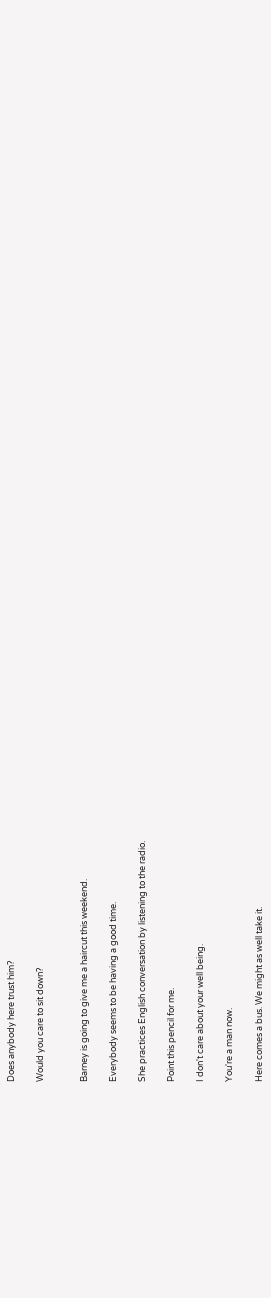Does anybody here trust him?

Would you care to sit down?


Barney is going to give me a haircut this weekend.

Everybody seems to be having a good time.

She practices English conversation by listening to the radio.

Point this pencil for me.

I don't care about your well being.

You're a man now.

Here comes a bus. We might as well take it.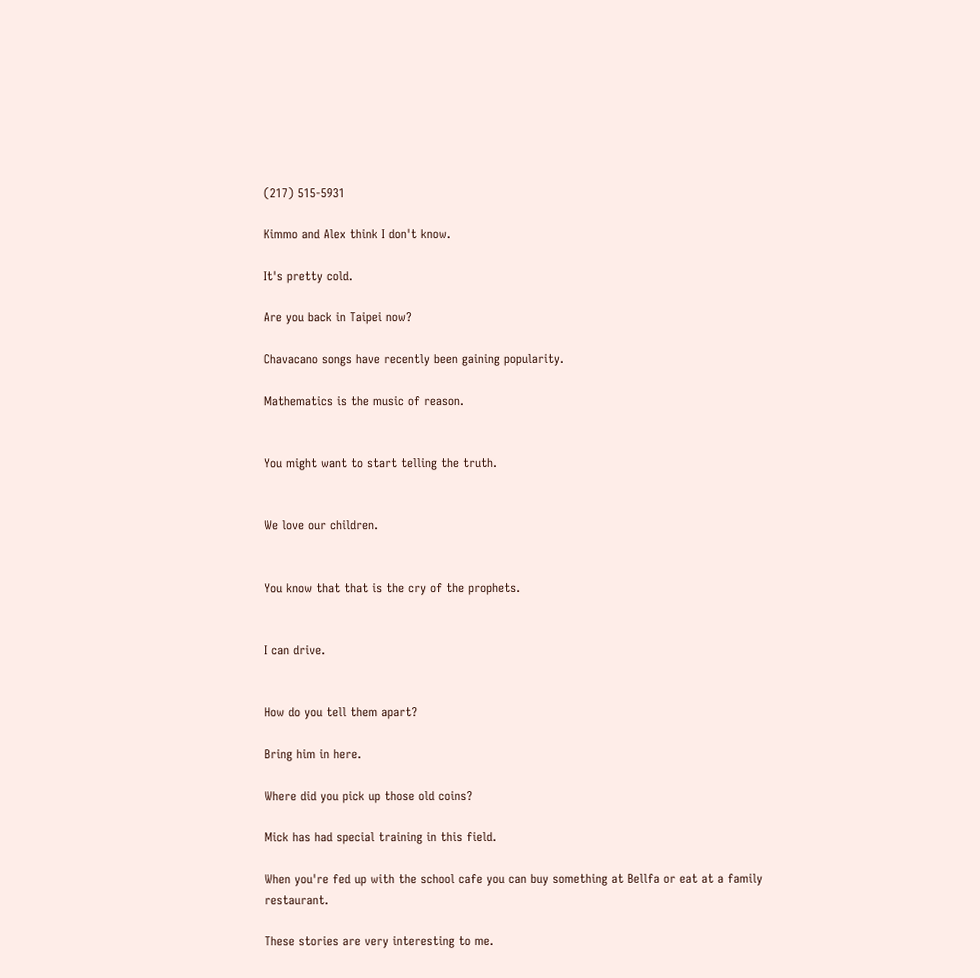(217) 515-5931

Kimmo and Alex think I don't know.

It's pretty cold.

Are you back in Taipei now?

Chavacano songs have recently been gaining popularity.

Mathematics is the music of reason.


You might want to start telling the truth.


We love our children.


You know that that is the cry of the prophets.


I can drive.


How do you tell them apart?

Bring him in here.

Where did you pick up those old coins?

Mick has had special training in this field.

When you're fed up with the school cafe you can buy something at Bellfa or eat at a family restaurant.

These stories are very interesting to me.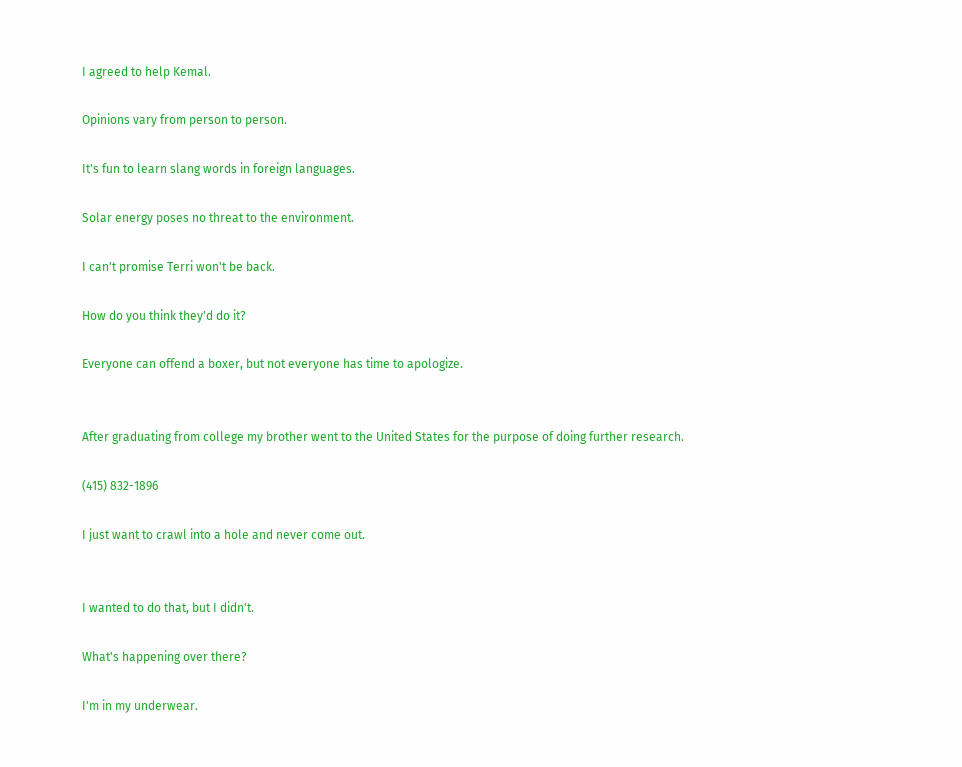I agreed to help Kemal.

Opinions vary from person to person.

It's fun to learn slang words in foreign languages.

Solar energy poses no threat to the environment.

I can't promise Terri won't be back.

How do you think they'd do it?

Everyone can offend a boxer, but not everyone has time to apologize.


After graduating from college my brother went to the United States for the purpose of doing further research.

(415) 832-1896

I just want to crawl into a hole and never come out.


I wanted to do that, but I didn't.

What's happening over there?

I'm in my underwear.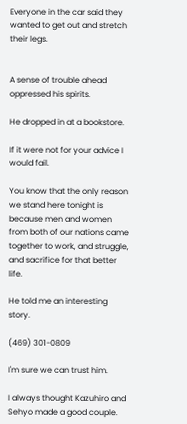Everyone in the car said they wanted to get out and stretch their legs.


A sense of trouble ahead oppressed his spirits.

He dropped in at a bookstore.

If it were not for your advice I would fail.

You know that the only reason we stand here tonight is because men and women from both of our nations came together to work, and struggle, and sacrifice for that better life.

He told me an interesting story.

(469) 301-0809

I'm sure we can trust him.

I always thought Kazuhiro and Sehyo made a good couple.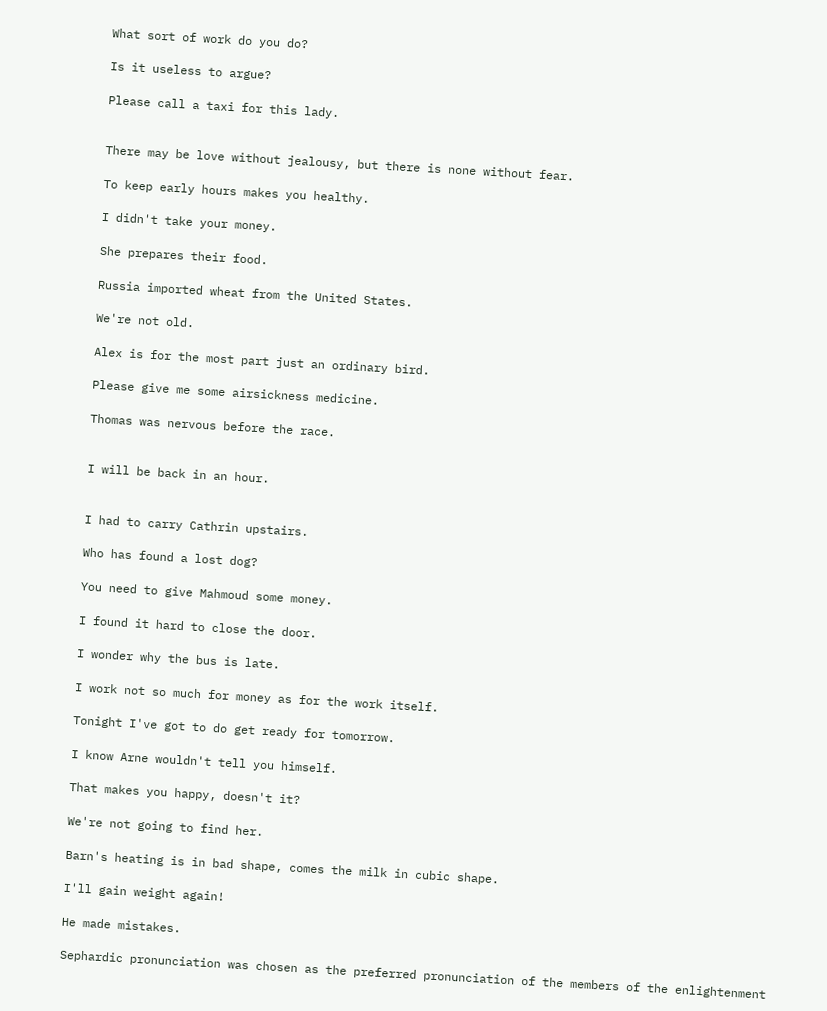What sort of work do you do?

Is it useless to argue?

Please call a taxi for this lady.


There may be love without jealousy, but there is none without fear.

To keep early hours makes you healthy.

I didn't take your money.

She prepares their food.

Russia imported wheat from the United States.

We're not old.

Alex is for the most part just an ordinary bird.

Please give me some airsickness medicine.

Thomas was nervous before the race.


I will be back in an hour.


I had to carry Cathrin upstairs.

Who has found a lost dog?

You need to give Mahmoud some money.

I found it hard to close the door.

I wonder why the bus is late.

I work not so much for money as for the work itself.

Tonight I've got to do get ready for tomorrow.

I know Arne wouldn't tell you himself.

That makes you happy, doesn't it?

We're not going to find her.

Barn's heating is in bad shape, comes the milk in cubic shape.

I'll gain weight again!

He made mistakes.

Sephardic pronunciation was chosen as the preferred pronunciation of the members of the enlightenment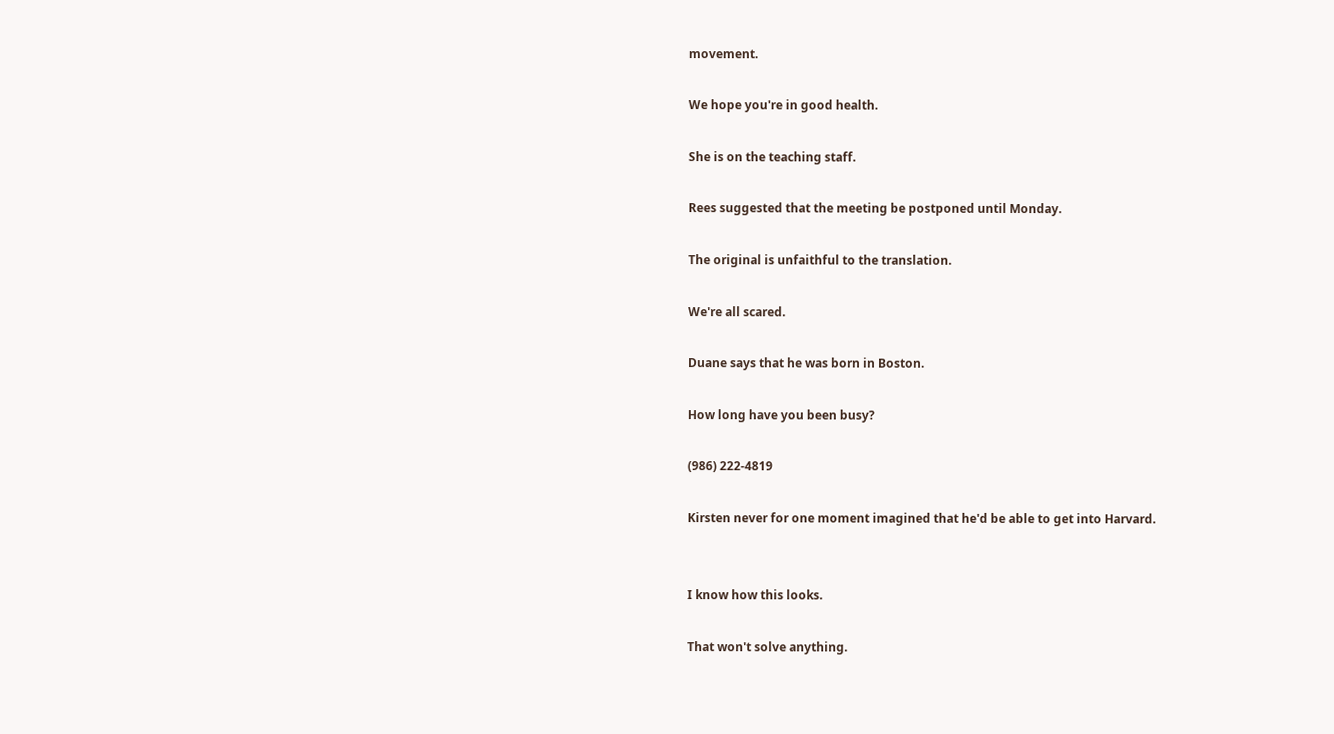movement.

We hope you're in good health.

She is on the teaching staff.

Rees suggested that the meeting be postponed until Monday.

The original is unfaithful to the translation.

We're all scared.

Duane says that he was born in Boston.

How long have you been busy?

(986) 222-4819

Kirsten never for one moment imagined that he'd be able to get into Harvard.


I know how this looks.

That won't solve anything.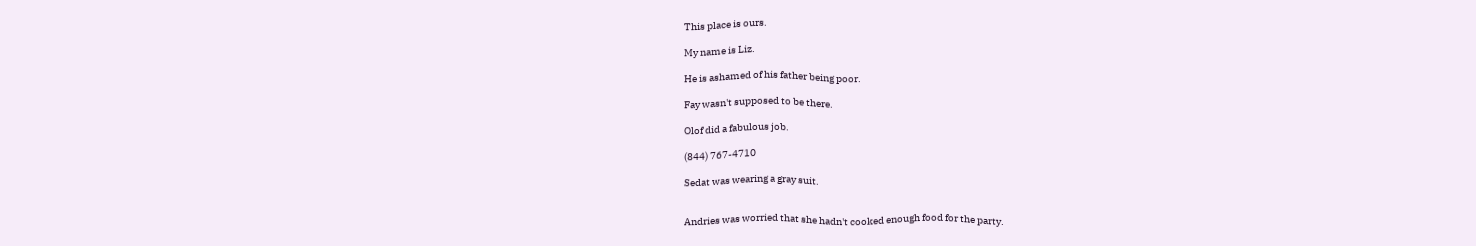This place is ours.

My name is Liz.

He is ashamed of his father being poor.

Fay wasn't supposed to be there.

Olof did a fabulous job.

(844) 767-4710

Sedat was wearing a gray suit.


Andries was worried that she hadn't cooked enough food for the party.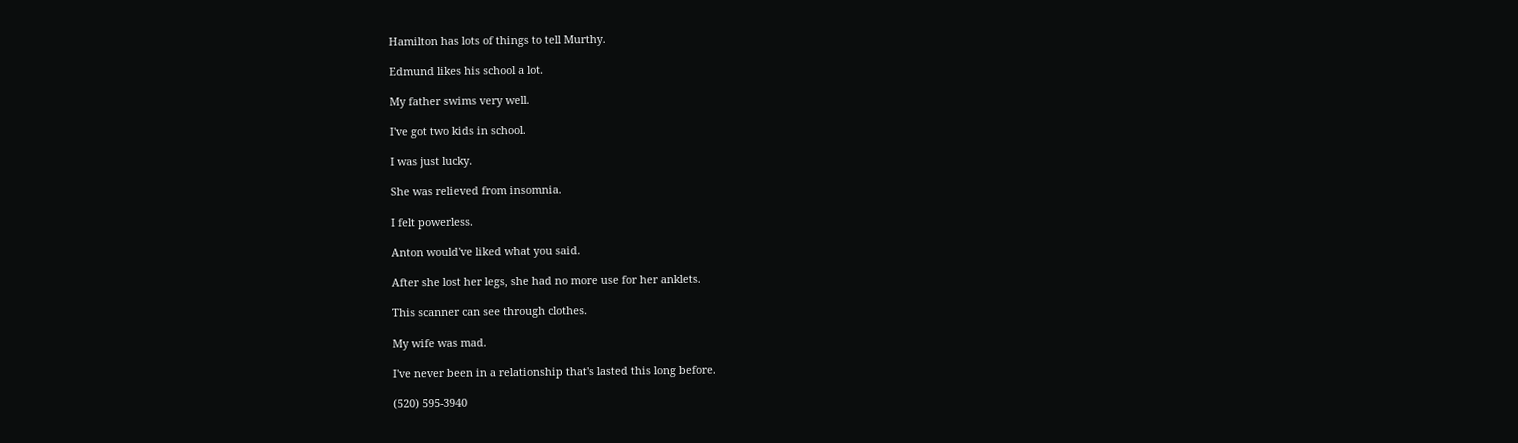Hamilton has lots of things to tell Murthy.

Edmund likes his school a lot.

My father swims very well.

I've got two kids in school.

I was just lucky.

She was relieved from insomnia.

I felt powerless.

Anton would've liked what you said.

After she lost her legs, she had no more use for her anklets.

This scanner can see through clothes.

My wife was mad.

I've never been in a relationship that's lasted this long before.

(520) 595-3940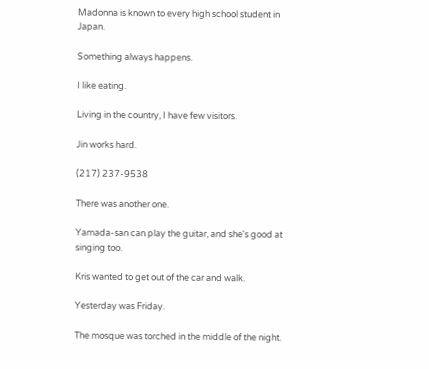Madonna is known to every high school student in Japan.

Something always happens.

I like eating.

Living in the country, I have few visitors.

Jin works hard.

(217) 237-9538

There was another one.

Yamada-san can play the guitar, and she's good at singing too.

Kris wanted to get out of the car and walk.

Yesterday was Friday.

The mosque was torched in the middle of the night.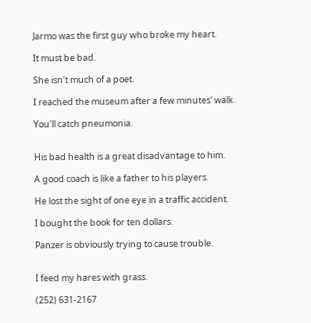Jarmo was the first guy who broke my heart.

It must be bad.

She isn't much of a poet.

I reached the museum after a few minutes' walk.

You'll catch pneumonia.


His bad health is a great disadvantage to him.

A good coach is like a father to his players.

He lost the sight of one eye in a traffic accident.

I bought the book for ten dollars.

Panzer is obviously trying to cause trouble.


I feed my hares with grass.

(252) 631-2167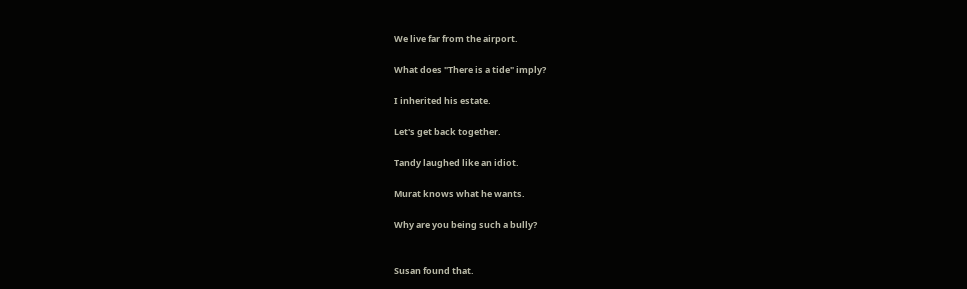We live far from the airport.

What does "There is a tide" imply?

I inherited his estate.

Let's get back together.

Tandy laughed like an idiot.

Murat knows what he wants.

Why are you being such a bully?


Susan found that.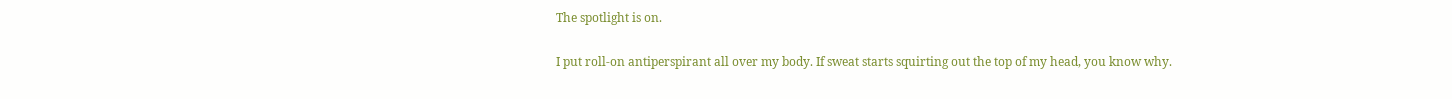The spotlight is on.

I put roll-on antiperspirant all over my body. If sweat starts squirting out the top of my head, you know why.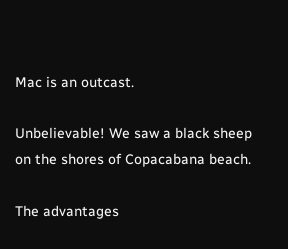Mac is an outcast.

Unbelievable! We saw a black sheep on the shores of Copacabana beach.

The advantages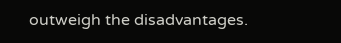outweigh the disadvantages.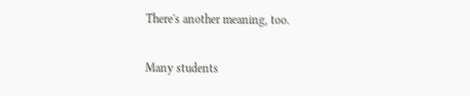There's another meaning, too.

Many students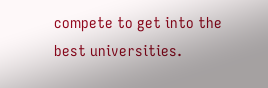compete to get into the best universities.